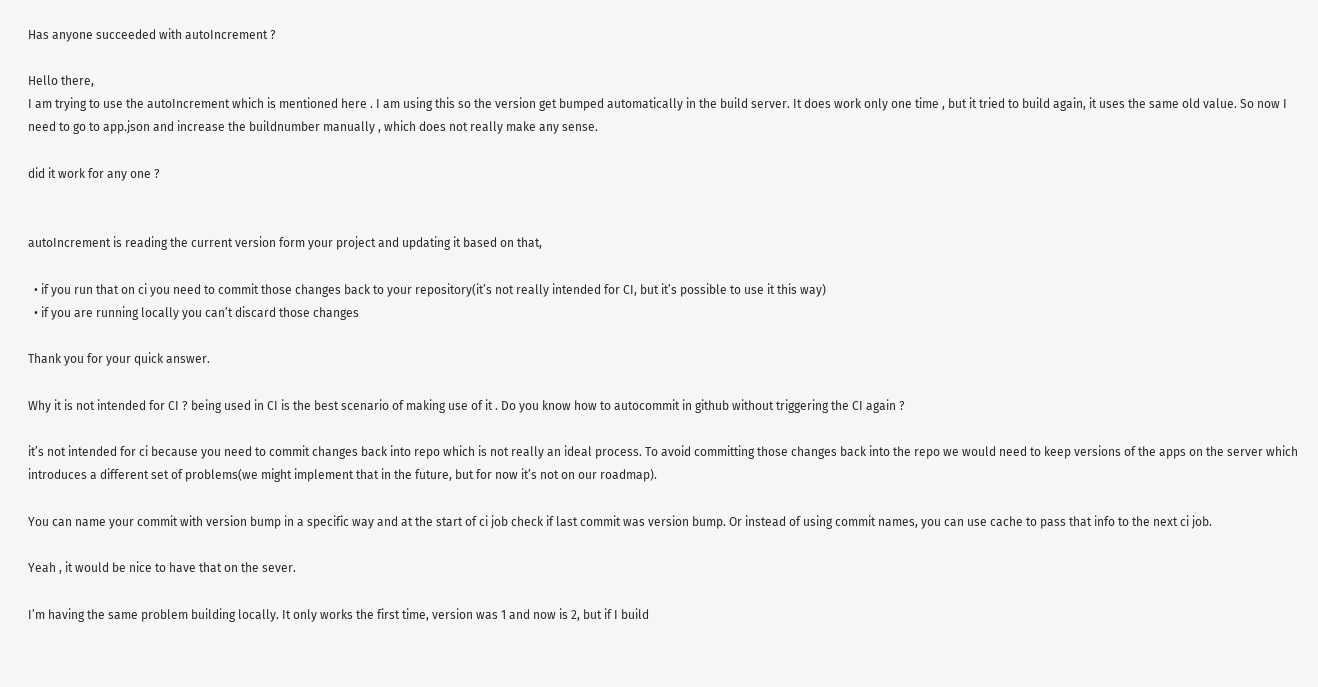Has anyone succeeded with autoIncrement ?

Hello there,
I am trying to use the autoIncrement which is mentioned here . I am using this so the version get bumped automatically in the build server. It does work only one time , but it tried to build again, it uses the same old value. So now I need to go to app.json and increase the buildnumber manually , which does not really make any sense.

did it work for any one ?


autoIncrement is reading the current version form your project and updating it based on that,

  • if you run that on ci you need to commit those changes back to your repository(it’s not really intended for CI, but it’s possible to use it this way)
  • if you are running locally you can’t discard those changes

Thank you for your quick answer.

Why it is not intended for CI ? being used in CI is the best scenario of making use of it . Do you know how to autocommit in github without triggering the CI again ?

it’s not intended for ci because you need to commit changes back into repo which is not really an ideal process. To avoid committing those changes back into the repo we would need to keep versions of the apps on the server which introduces a different set of problems(we might implement that in the future, but for now it’s not on our roadmap).

You can name your commit with version bump in a specific way and at the start of ci job check if last commit was version bump. Or instead of using commit names, you can use cache to pass that info to the next ci job.

Yeah , it would be nice to have that on the sever.

I’m having the same problem building locally. It only works the first time, version was 1 and now is 2, but if I build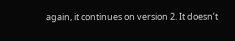again, it continues on version 2. It doesn’t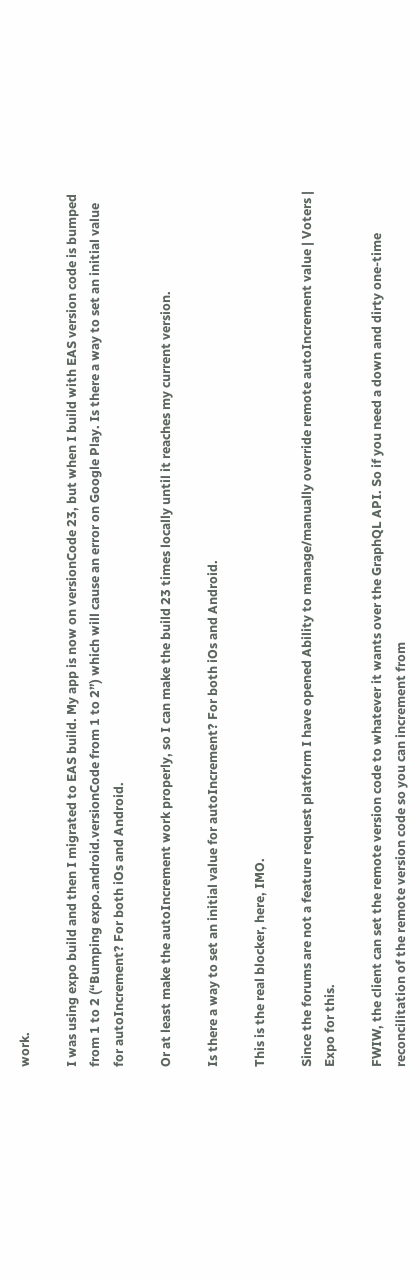work.

I was using expo build and then I migrated to EAS build. My app is now on versionCode 23, but when I build with EAS version code is bumped from 1 to 2 (“Bumping expo.android.versionCode from 1 to 2”) which will cause an error on Google Play. Is there a way to set an initial value for autoIncrement? For both iOs and Android.

Or at least make the autoIncrement work properly, so I can make the build 23 times locally until it reaches my current version.

Is there a way to set an initial value for autoIncrement? For both iOs and Android.

This is the real blocker, here, IMO.

Since the forums are not a feature request platform I have opened Ability to manage/manually override remote autoIncrement value | Voters | Expo for this.

FWIW, the client can set the remote version code to whatever it wants over the GraphQL API. So if you need a down and dirty one-time reconcilitation of the remote version code so you can increment from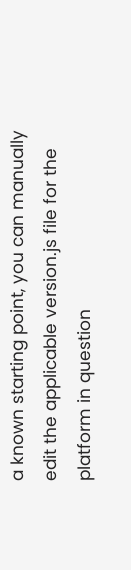a known starting point, you can manually edit the applicable version.js file for the platform in question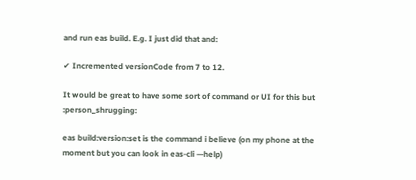and run eas build. E.g. I just did that and:

✔ Incremented versionCode from 7 to 12.

It would be great to have some sort of command or UI for this but :person_shrugging:

eas build:version:set is the command i believe (on my phone at the moment but you can look in eas-cli —help)